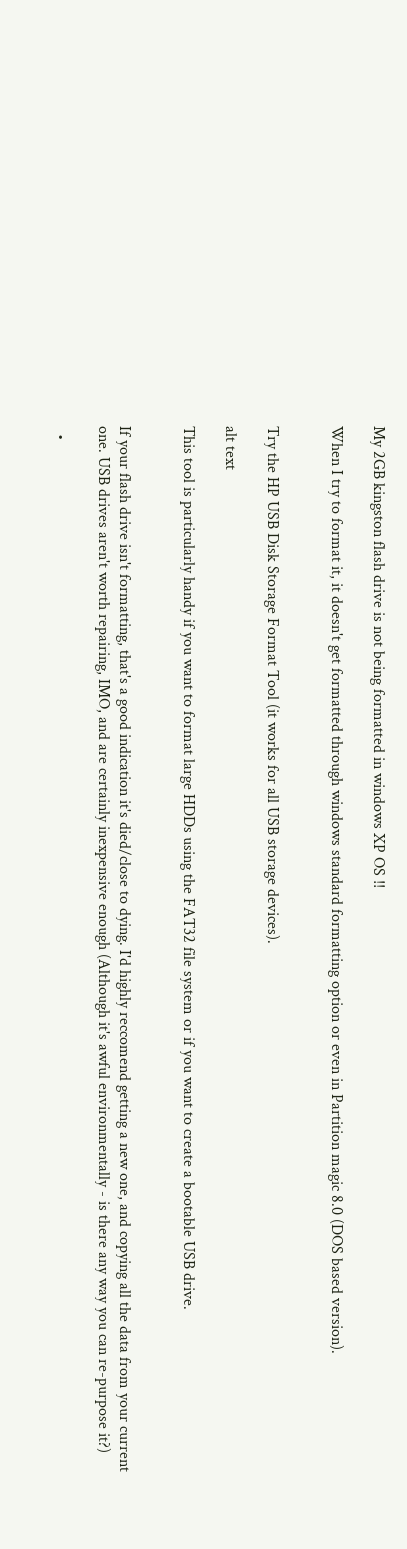My 2GB kingston flash drive is not being formatted in windows XP OS !!

When I try to format it, it doesn't get formatted through windows standard formatting option or even in Partition magic 8.0 (DOS based version).


Try the HP USB Disk Storage Format Tool (it works for all USB storage devices).

alt text

This tool is particularly handy if you want to format large HDDs using the FAT32 file system or if you want to create a bootable USB drive.


If your flash drive isn't formatting, that's a good indication it's died/close to dying. I'd highly reccomend getting a new one, and copying all the data from your current one. USB drives aren't worth repairing, IMO, and are certainly inexpensive enough (Although it's awful environmentally - is there any way you can re-purpose it?)

  •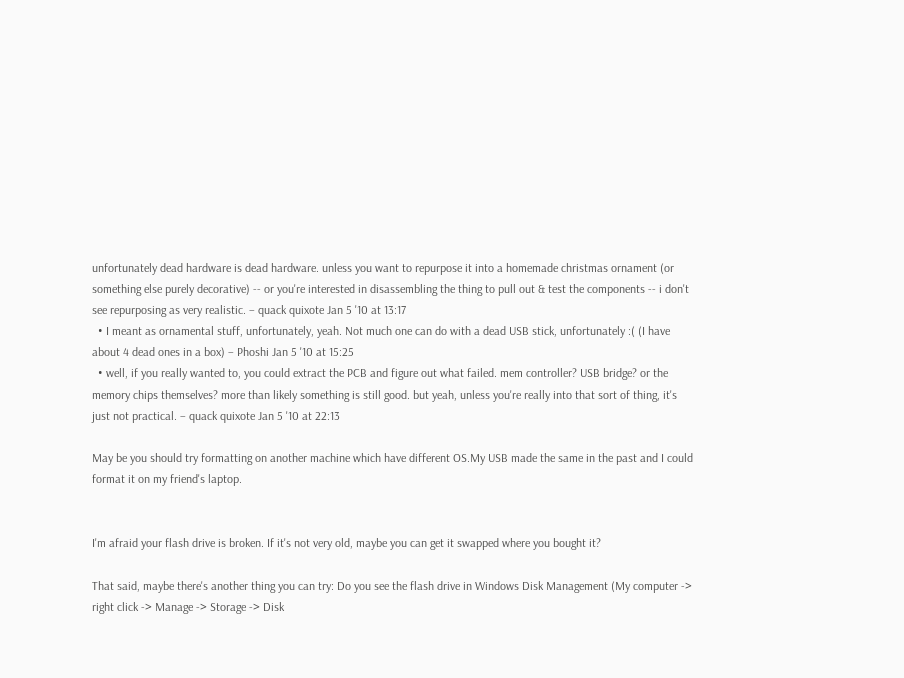unfortunately dead hardware is dead hardware. unless you want to repurpose it into a homemade christmas ornament (or something else purely decorative) -- or you're interested in disassembling the thing to pull out & test the components -- i don't see repurposing as very realistic. – quack quixote Jan 5 '10 at 13:17
  • I meant as ornamental stuff, unfortunately, yeah. Not much one can do with a dead USB stick, unfortunately :( (I have about 4 dead ones in a box) – Phoshi Jan 5 '10 at 15:25
  • well, if you really wanted to, you could extract the PCB and figure out what failed. mem controller? USB bridge? or the memory chips themselves? more than likely something is still good. but yeah, unless you're really into that sort of thing, it's just not practical. – quack quixote Jan 5 '10 at 22:13

May be you should try formatting on another machine which have different OS.My USB made the same in the past and I could format it on my friend's laptop.


I'm afraid your flash drive is broken. If it's not very old, maybe you can get it swapped where you bought it?

That said, maybe there's another thing you can try: Do you see the flash drive in Windows Disk Management (My computer -> right click -> Manage -> Storage -> Disk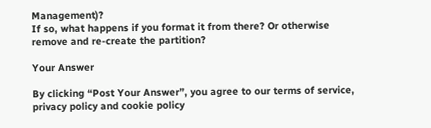Management)?
If so, what happens if you format it from there? Or otherwise remove and re-create the partition?

Your Answer

By clicking “Post Your Answer”, you agree to our terms of service, privacy policy and cookie policy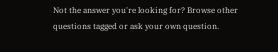Not the answer you're looking for? Browse other questions tagged or ask your own question.